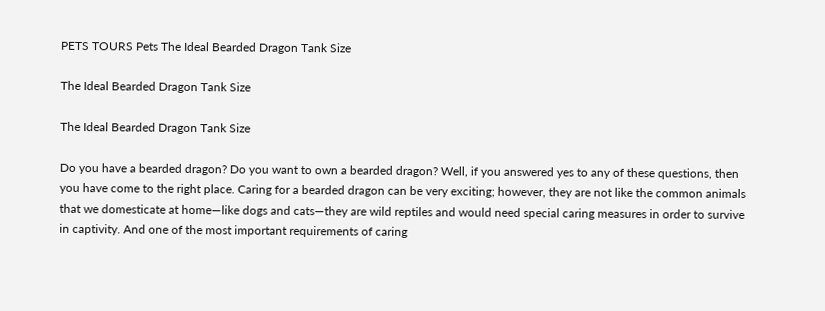PETS TOURS Pets The Ideal Bearded Dragon Tank Size

The Ideal Bearded Dragon Tank Size

The Ideal Bearded Dragon Tank Size

Do you have a bearded dragon? Do you want to own a bearded dragon? Well, if you answered yes to any of these questions, then you have come to the right place. Caring for a bearded dragon can be very exciting; however, they are not like the common animals that we domesticate at home—like dogs and cats—they are wild reptiles and would need special caring measures in order to survive in captivity. And one of the most important requirements of caring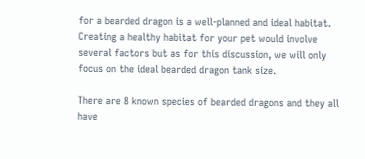for a bearded dragon is a well-planned and ideal habitat. Creating a healthy habitat for your pet would involve several factors but as for this discussion, we will only focus on the ideal bearded dragon tank size.

There are 8 known species of bearded dragons and they all have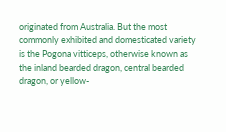originated from Australia. But the most commonly exhibited and domesticated variety is the Pogona vitticeps, otherwise known as the inland bearded dragon, central bearded dragon, or yellow-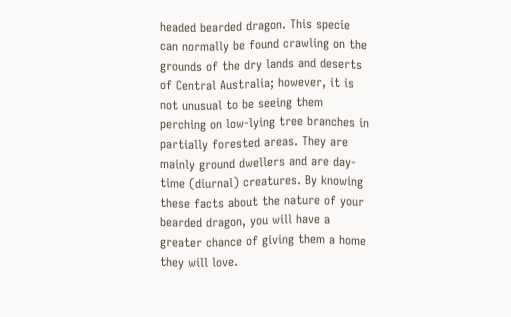headed bearded dragon. This specie can normally be found crawling on the grounds of the dry lands and deserts of Central Australia; however, it is not unusual to be seeing them perching on low-lying tree branches in partially forested areas. They are mainly ground dwellers and are day-time (diurnal) creatures. By knowing these facts about the nature of your bearded dragon, you will have a greater chance of giving them a home they will love.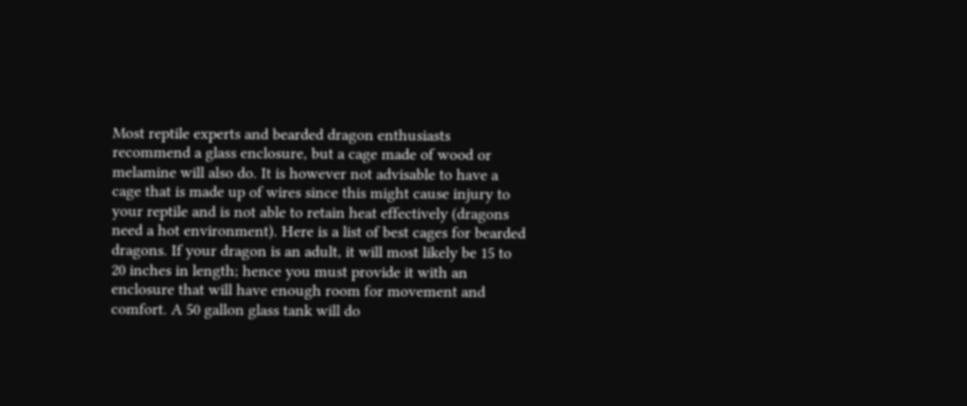Most reptile experts and bearded dragon enthusiasts recommend a glass enclosure, but a cage made of wood or melamine will also do. It is however not advisable to have a cage that is made up of wires since this might cause injury to your reptile and is not able to retain heat effectively (dragons need a hot environment). Here is a list of best cages for bearded dragons. If your dragon is an adult, it will most likely be 15 to 20 inches in length; hence you must provide it with an enclosure that will have enough room for movement and comfort. A 50 gallon glass tank will do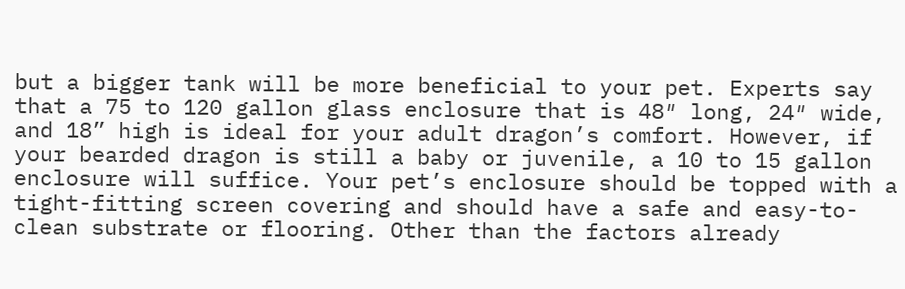but a bigger tank will be more beneficial to your pet. Experts say that a 75 to 120 gallon glass enclosure that is 48″ long, 24″ wide, and 18” high is ideal for your adult dragon’s comfort. However, if your bearded dragon is still a baby or juvenile, a 10 to 15 gallon enclosure will suffice. Your pet’s enclosure should be topped with a tight-fitting screen covering and should have a safe and easy-to-clean substrate or flooring. Other than the factors already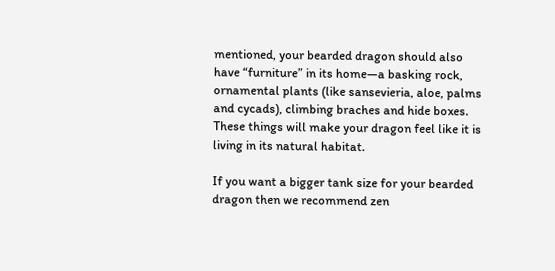mentioned, your bearded dragon should also have “furniture” in its home—a basking rock, ornamental plants (like sansevieria, aloe, palms and cycads), climbing braches and hide boxes. These things will make your dragon feel like it is living in its natural habitat.

If you want a bigger tank size for your bearded dragon then we recommend zen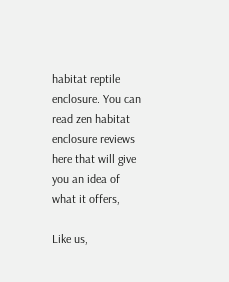habitat reptile enclosure. You can read zen habitat enclosure reviews here that will give you an idea of what it offers,

Like us,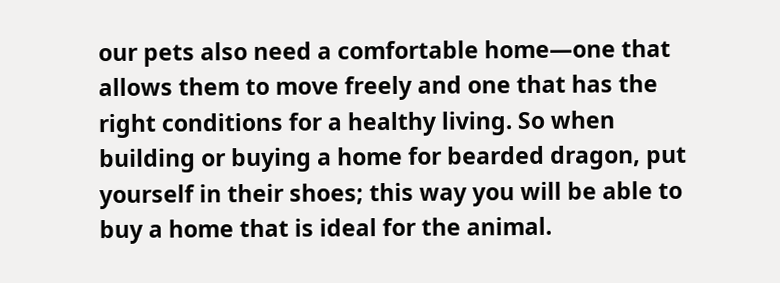our pets also need a comfortable home—one that allows them to move freely and one that has the right conditions for a healthy living. So when building or buying a home for bearded dragon, put yourself in their shoes; this way you will be able to buy a home that is ideal for the animal.